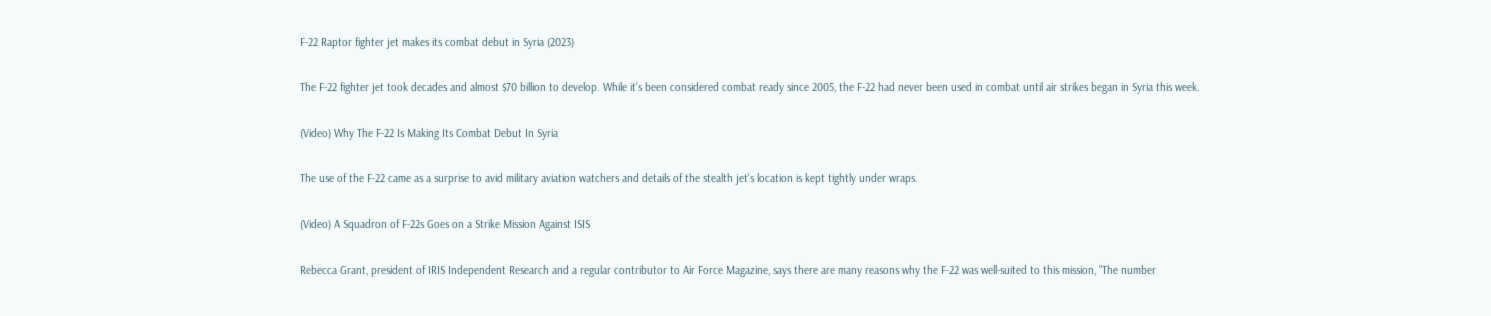F-22 Raptor fighter jet makes its combat debut in Syria (2023)

The F-22 fighter jet took decades and almost $70 billion to develop. While it's been considered combat ready since 2005, the F-22 had never been used in combat until air strikes began in Syria this week.

(Video) Why The F-22 Is Making Its Combat Debut In Syria

The use of the F-22 came as a surprise to avid military aviation watchers and details of the stealth jet's location is kept tightly under wraps.

(Video) A Squadron of F-22s Goes on a Strike Mission Against ISIS

Rebecca Grant, president of IRIS Independent Research and a regular contributor to Air Force Magazine, says there are many reasons why the F-22 was well-suited to this mission, "The number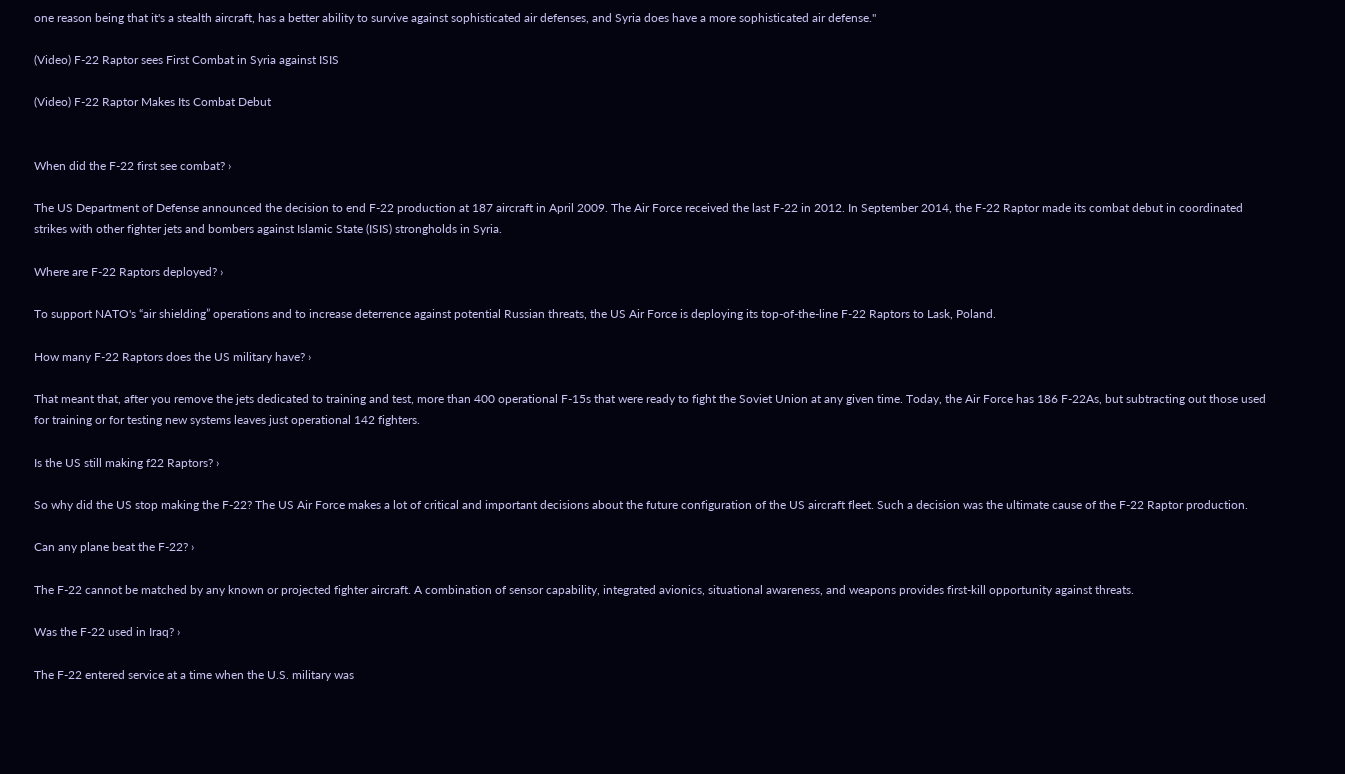one reason being that it's a stealth aircraft, has a better ability to survive against sophisticated air defenses, and Syria does have a more sophisticated air defense."

(Video) F-22 Raptor sees First Combat in Syria against ISIS

(Video) F-22 Raptor Makes Its Combat Debut


When did the F-22 first see combat? ›

The US Department of Defense announced the decision to end F-22 production at 187 aircraft in April 2009. The Air Force received the last F-22 in 2012. In September 2014, the F-22 Raptor made its combat debut in coordinated strikes with other fighter jets and bombers against Islamic State (ISIS) strongholds in Syria.

Where are F-22 Raptors deployed? ›

To support NATO's “air shielding” operations and to increase deterrence against potential Russian threats, the US Air Force is deploying its top-of-the-line F-22 Raptors to Lask, Poland.

How many F-22 Raptors does the US military have? ›

That meant that, after you remove the jets dedicated to training and test, more than 400 operational F-15s that were ready to fight the Soviet Union at any given time. Today, the Air Force has 186 F-22As, but subtracting out those used for training or for testing new systems leaves just operational 142 fighters.

Is the US still making f22 Raptors? ›

So why did the US stop making the F-22? The US Air Force makes a lot of critical and important decisions about the future configuration of the US aircraft fleet. Such a decision was the ultimate cause of the F-22 Raptor production.

Can any plane beat the F-22? ›

The F-22 cannot be matched by any known or projected fighter aircraft. A combination of sensor capability, integrated avionics, situational awareness, and weapons provides first-kill opportunity against threats.

Was the F-22 used in Iraq? ›

The F-22 entered service at a time when the U.S. military was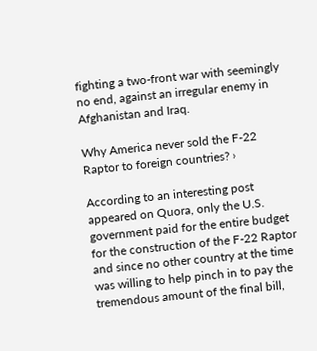fighting a two-front war with seemingly no end, against an irregular enemy in Afghanistan and Iraq.

Why America never sold the F-22 Raptor to foreign countries? ›

According to an interesting post appeared on Quora, only the U.S. government paid for the entire budget for the construction of the F-22 Raptor and since no other country at the time was willing to help pinch in to pay the tremendous amount of the final bill,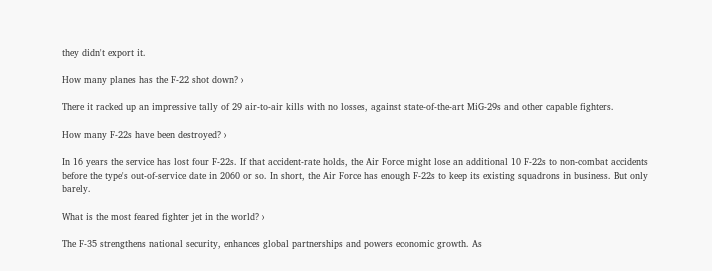they didn't export it.

How many planes has the F-22 shot down? ›

There it racked up an impressive tally of 29 air-to-air kills with no losses, against state-of-the-art MiG-29s and other capable fighters.

How many F-22s have been destroyed? ›

In 16 years the service has lost four F-22s. If that accident-rate holds, the Air Force might lose an additional 10 F-22s to non-combat accidents before the type's out-of-service date in 2060 or so. In short, the Air Force has enough F-22s to keep its existing squadrons in business. But only barely.

What is the most feared fighter jet in the world? ›

The F-35 strengthens national security, enhances global partnerships and powers economic growth. As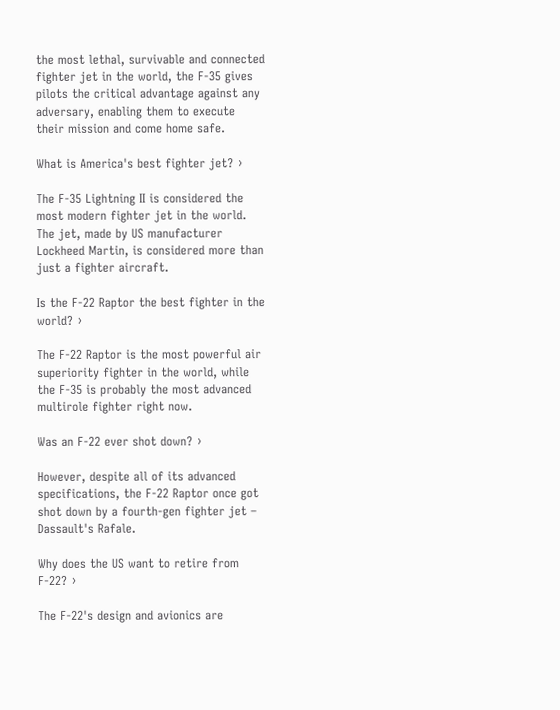the most lethal, survivable and connected fighter jet in the world, the F-35 gives pilots the critical advantage against any adversary, enabling them to execute their mission and come home safe.

What is America's best fighter jet? ›

The F-35 Lightning II is considered the most modern fighter jet in the world. The jet, made by US manufacturer Lockheed Martin, is considered more than just a fighter aircraft.

Is the F-22 Raptor the best fighter in the world? ›

The F-22 Raptor is the most powerful air superiority fighter in the world, while the F-35 is probably the most advanced multirole fighter right now.

Was an F-22 ever shot down? ›

However, despite all of its advanced specifications, the F-22 Raptor once got shot down by a fourth-gen fighter jet – Dassault's Rafale.

Why does the US want to retire from F-22? ›

The F-22's design and avionics are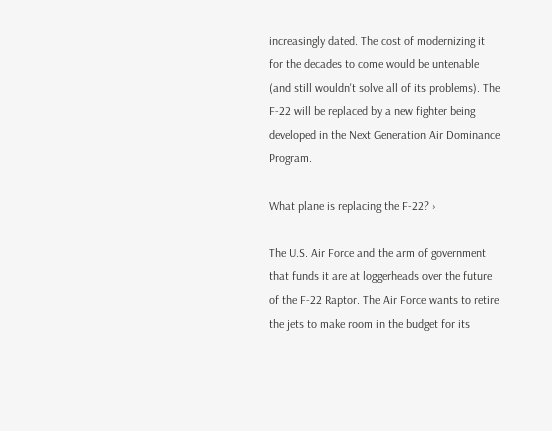increasingly dated. The cost of modernizing it for the decades to come would be untenable (and still wouldn't solve all of its problems). The F-22 will be replaced by a new fighter being developed in the Next Generation Air Dominance Program.

What plane is replacing the F-22? ›

The U.S. Air Force and the arm of government that funds it are at loggerheads over the future of the F-22 Raptor. The Air Force wants to retire the jets to make room in the budget for its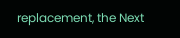replacement, the Next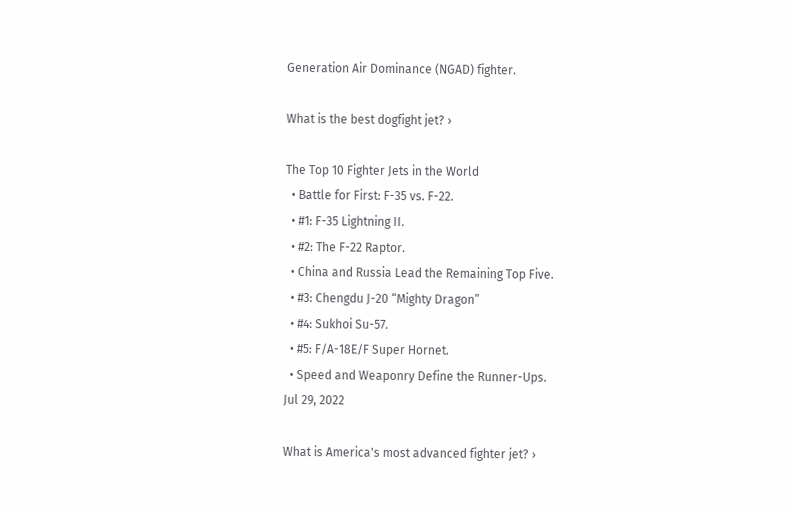Generation Air Dominance (NGAD) fighter.

What is the best dogfight jet? ›

The Top 10 Fighter Jets in the World
  • Battle for First: F-35 vs. F-22.
  • #1: F-35 Lightning II.
  • #2: The F-22 Raptor.
  • China and Russia Lead the Remaining Top Five.
  • #3: Chengdu J-20 “Mighty Dragon”
  • #4: Sukhoi Su-57.
  • #5: F/A-18E/F Super Hornet.
  • Speed and Weaponry Define the Runner-Ups.
Jul 29, 2022

What is America's most advanced fighter jet? ›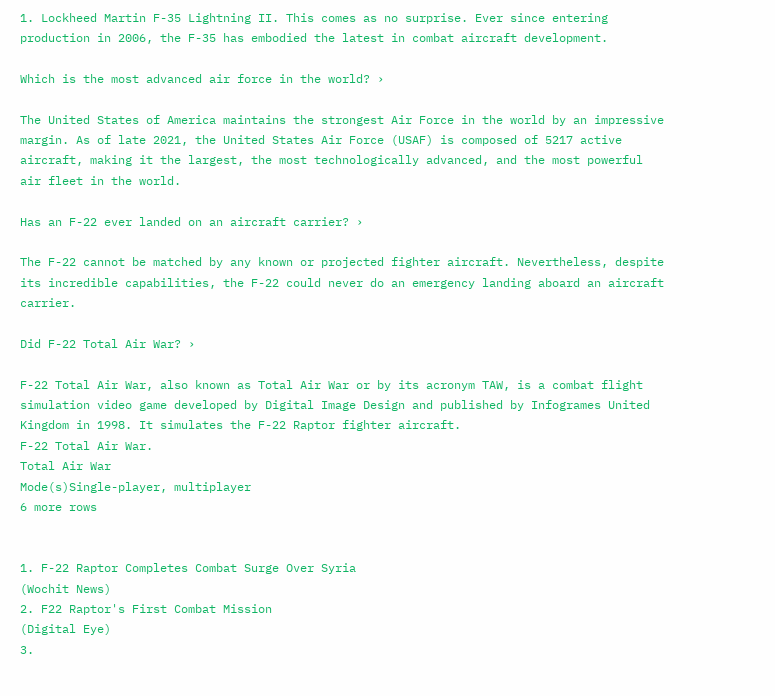1. Lockheed Martin F-35 Lightning II. This comes as no surprise. Ever since entering production in 2006, the F-35 has embodied the latest in combat aircraft development.

Which is the most advanced air force in the world? ›

The United States of America maintains the strongest Air Force in the world by an impressive margin. As of late 2021, the United States Air Force (USAF) is composed of 5217 active aircraft, making it the largest, the most technologically advanced, and the most powerful air fleet in the world.

Has an F-22 ever landed on an aircraft carrier? ›

The F-22 cannot be matched by any known or projected fighter aircraft. Nevertheless, despite its incredible capabilities, the F-22 could never do an emergency landing aboard an aircraft carrier.

Did F-22 Total Air War? ›

F-22 Total Air War, also known as Total Air War or by its acronym TAW, is a combat flight simulation video game developed by Digital Image Design and published by Infogrames United Kingdom in 1998. It simulates the F-22 Raptor fighter aircraft.
F-22 Total Air War.
Total Air War
Mode(s)Single-player, multiplayer
6 more rows


1. F-22 Raptor Completes Combat Surge Over Syria
(Wochit News)
2. F22 Raptor's First Combat Mission
(Digital Eye)
3.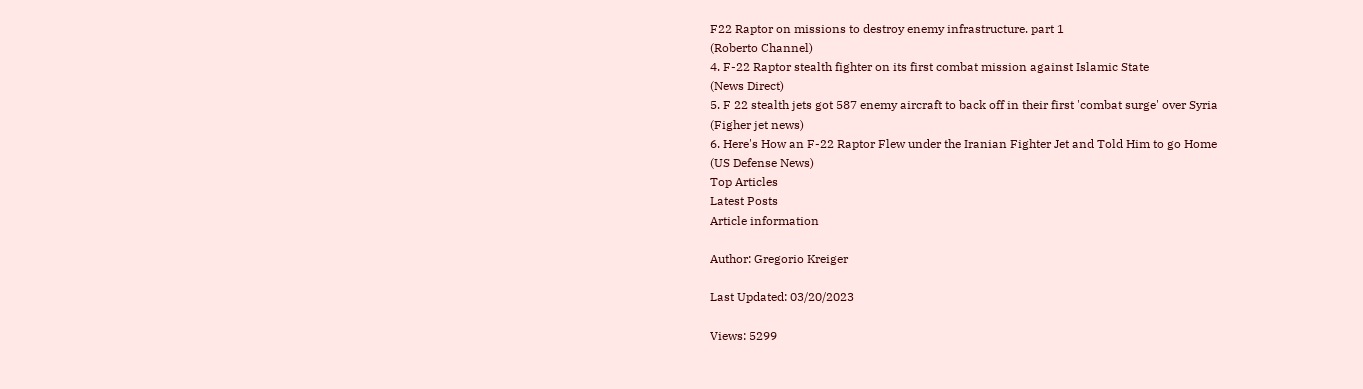F22 Raptor on missions to destroy enemy infrastructure. part 1
(Roberto Channel)
4. F-22 Raptor stealth fighter on its first combat mission against Islamic State
(News Direct)
5. F 22 stealth jets got 587 enemy aircraft to back off in their first 'combat surge' over Syria
(Figher jet news)
6. Here's How an F-22 Raptor Flew under the Iranian Fighter Jet and Told Him to go Home
(US Defense News)
Top Articles
Latest Posts
Article information

Author: Gregorio Kreiger

Last Updated: 03/20/2023

Views: 5299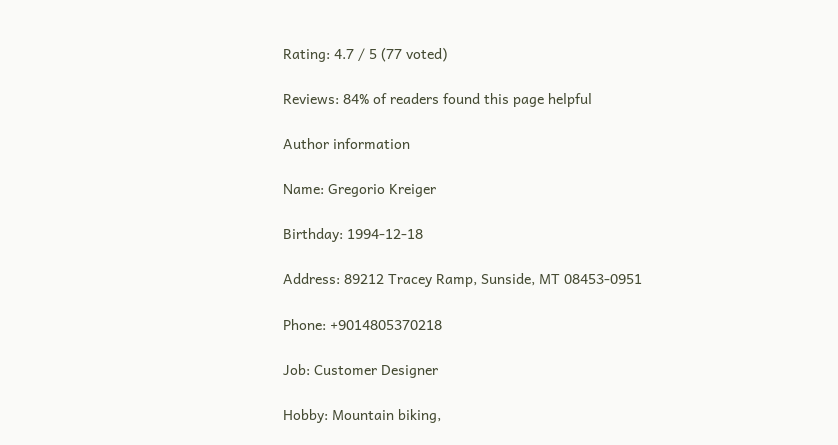Rating: 4.7 / 5 (77 voted)

Reviews: 84% of readers found this page helpful

Author information

Name: Gregorio Kreiger

Birthday: 1994-12-18

Address: 89212 Tracey Ramp, Sunside, MT 08453-0951

Phone: +9014805370218

Job: Customer Designer

Hobby: Mountain biking,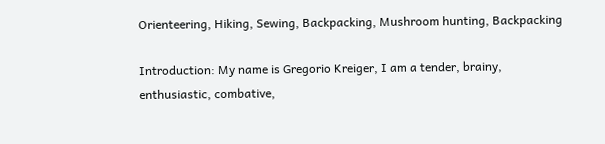Orienteering, Hiking, Sewing, Backpacking, Mushroom hunting, Backpacking

Introduction: My name is Gregorio Kreiger, I am a tender, brainy, enthusiastic, combative,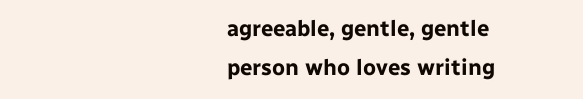agreeable, gentle, gentle person who loves writing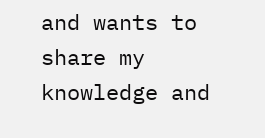and wants to share my knowledge and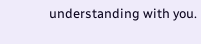understanding with you.